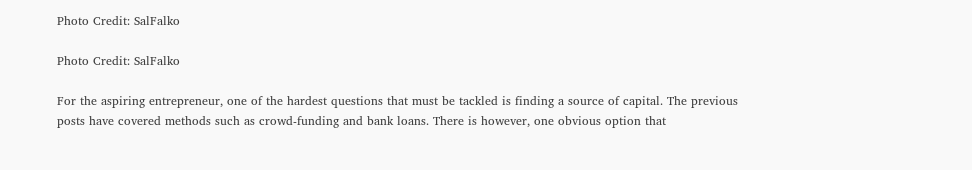Photo Credit: SalFalko

Photo Credit: SalFalko

For the aspiring entrepreneur, one of the hardest questions that must be tackled is finding a source of capital. The previous posts have covered methods such as crowd-funding and bank loans. There is however, one obvious option that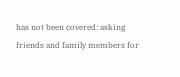has not been covered: asking friends and family members for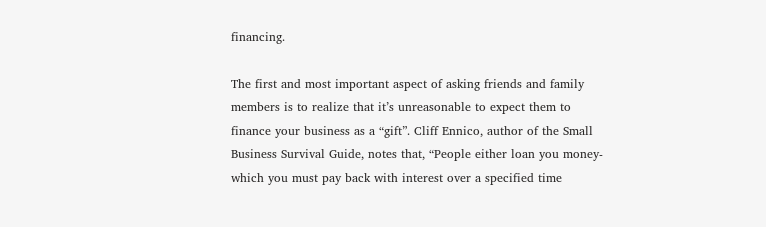financing.

The first and most important aspect of asking friends and family members is to realize that it’s unreasonable to expect them to finance your business as a “gift”. Cliff Ennico, author of the Small Business Survival Guide, notes that, “People either loan you money-which you must pay back with interest over a specified time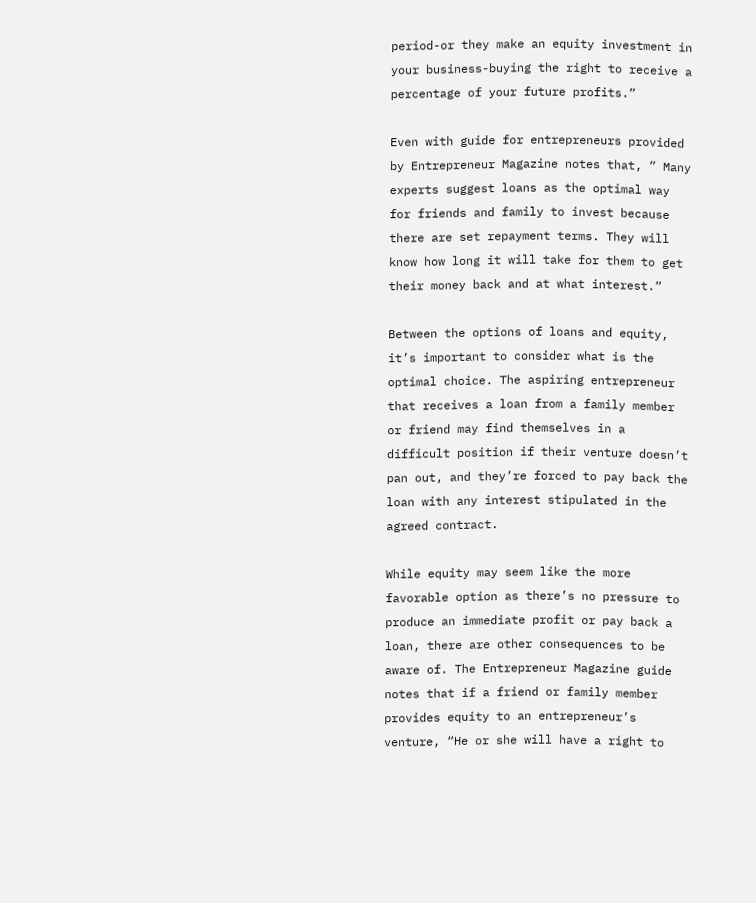period-or they make an equity investment in your business-buying the right to receive a percentage of your future profits.”

Even with guide for entrepreneurs provided by Entrepreneur Magazine notes that, ” Many experts suggest loans as the optimal way for friends and family to invest because there are set repayment terms. They will know how long it will take for them to get their money back and at what interest.”

Between the options of loans and equity, it’s important to consider what is the optimal choice. The aspiring entrepreneur that receives a loan from a family member or friend may find themselves in a difficult position if their venture doesn’t pan out, and they’re forced to pay back the loan with any interest stipulated in the agreed contract.

While equity may seem like the more favorable option as there’s no pressure to produce an immediate profit or pay back a loan, there are other consequences to be aware of. The Entrepreneur Magazine guide notes that if a friend or family member provides equity to an entrepreneur’s venture, “He or she will have a right to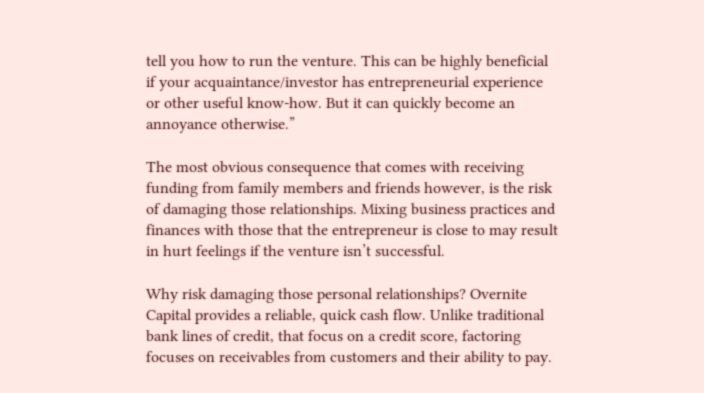tell you how to run the venture. This can be highly beneficial if your acquaintance/investor has entrepreneurial experience or other useful know-how. But it can quickly become an annoyance otherwise.”

The most obvious consequence that comes with receiving funding from family members and friends however, is the risk of damaging those relationships. Mixing business practices and finances with those that the entrepreneur is close to may result in hurt feelings if the venture isn’t successful.

Why risk damaging those personal relationships? Overnite Capital provides a reliable, quick cash flow. Unlike traditional bank lines of credit, that focus on a credit score, factoring focuses on receivables from customers and their ability to pay.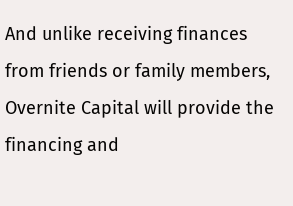And unlike receiving finances from friends or family members, Overnite Capital will provide the financing and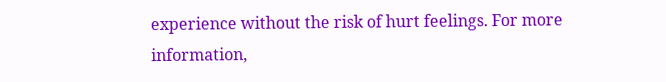experience without the risk of hurt feelings. For more information,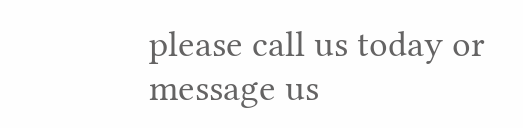please call us today or message us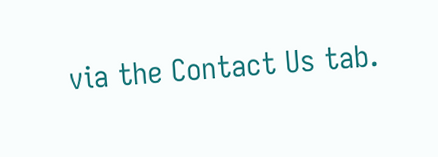via the Contact Us tab.